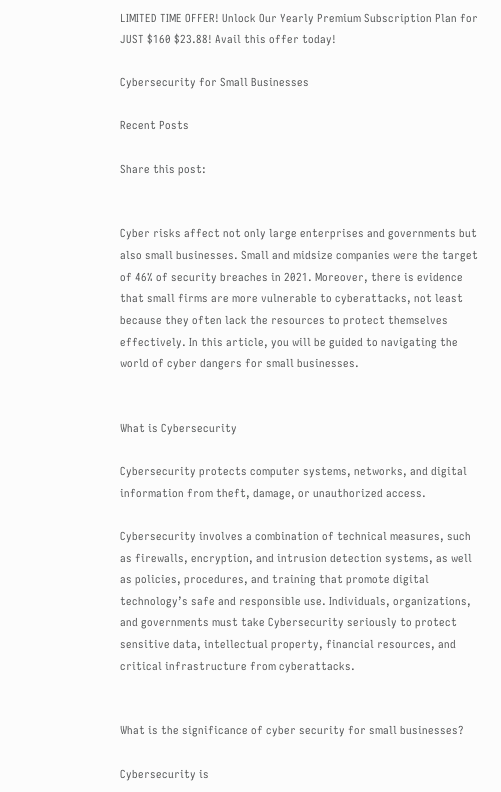LIMITED TIME OFFER! Unlock Our Yearly Premium Subscription Plan for JUST $160 $23.88! Avail this offer today!

Cybersecurity for Small Businesses

Recent Posts

Share this post:


Cyber risks affect not only large enterprises and governments but also small businesses. Small and midsize companies were the target of 46% of security breaches in 2021. Moreover, there is evidence that small firms are more vulnerable to cyberattacks, not least because they often lack the resources to protect themselves effectively. In this article, you will be guided to navigating the world of cyber dangers for small businesses.


What is Cybersecurity

Cybersecurity protects computer systems, networks, and digital information from theft, damage, or unauthorized access.

Cybersecurity involves a combination of technical measures, such as firewalls, encryption, and intrusion detection systems, as well as policies, procedures, and training that promote digital technology’s safe and responsible use. Individuals, organizations, and governments must take Cybersecurity seriously to protect sensitive data, intellectual property, financial resources, and critical infrastructure from cyberattacks.


What is the significance of cyber security for small businesses?

Cybersecurity is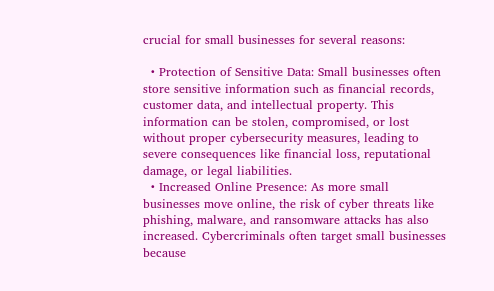crucial for small businesses for several reasons:

  • Protection of Sensitive Data: Small businesses often store sensitive information such as financial records, customer data, and intellectual property. This information can be stolen, compromised, or lost without proper cybersecurity measures, leading to severe consequences like financial loss, reputational damage, or legal liabilities.
  • Increased Online Presence: As more small businesses move online, the risk of cyber threats like phishing, malware, and ransomware attacks has also increased. Cybercriminals often target small businesses because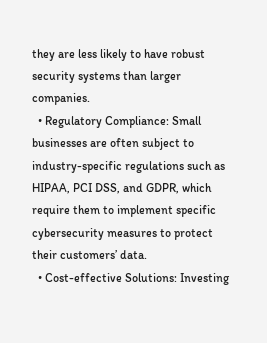they are less likely to have robust security systems than larger companies.
  • Regulatory Compliance: Small businesses are often subject to industry-specific regulations such as HIPAA, PCI DSS, and GDPR, which require them to implement specific cybersecurity measures to protect their customers’ data.
  • Cost-effective Solutions: Investing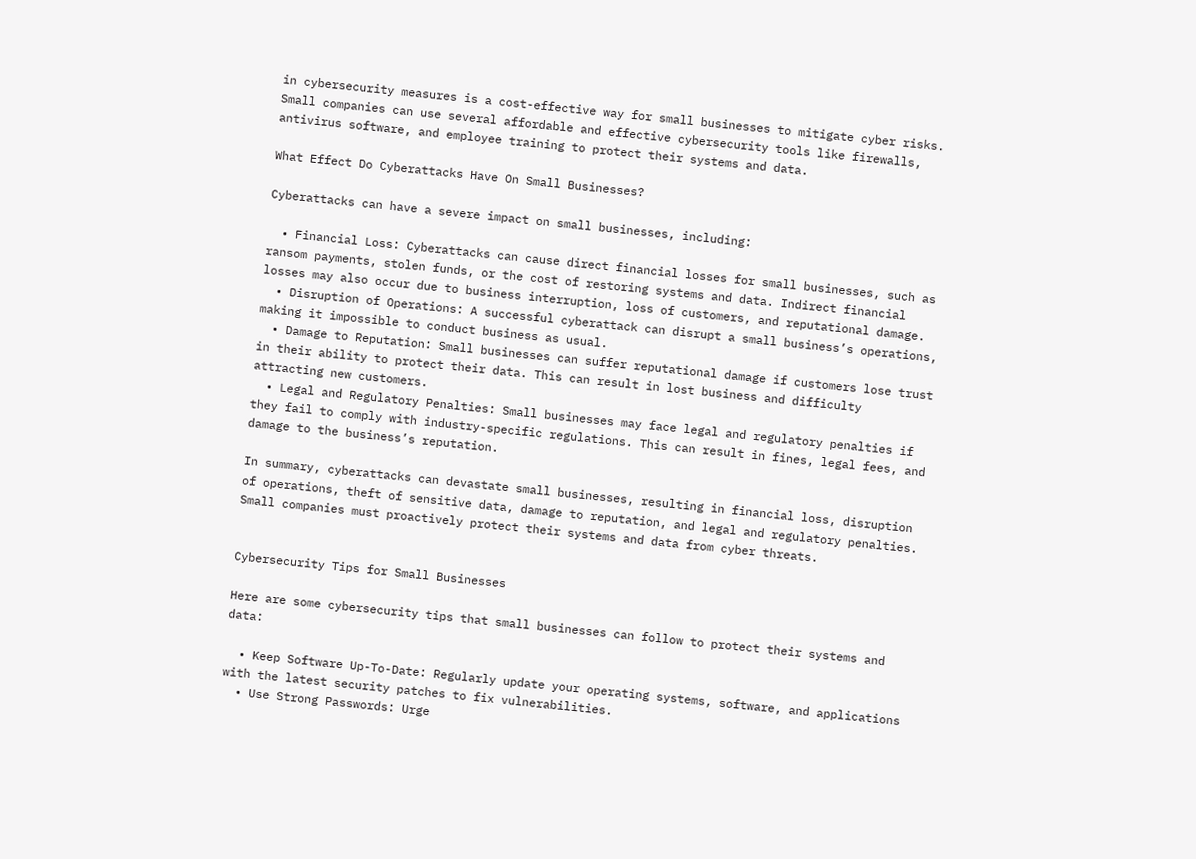in cybersecurity measures is a cost-effective way for small businesses to mitigate cyber risks. Small companies can use several affordable and effective cybersecurity tools like firewalls, antivirus software, and employee training to protect their systems and data.

What Effect Do Cyberattacks Have On Small Businesses?

Cyberattacks can have a severe impact on small businesses, including:

  • Financial Loss: Cyberattacks can cause direct financial losses for small businesses, such as ransom payments, stolen funds, or the cost of restoring systems and data. Indirect financial losses may also occur due to business interruption, loss of customers, and reputational damage.
  • Disruption of Operations: A successful cyberattack can disrupt a small business’s operations, making it impossible to conduct business as usual.
  • Damage to Reputation: Small businesses can suffer reputational damage if customers lose trust in their ability to protect their data. This can result in lost business and difficulty attracting new customers.
  • Legal and Regulatory Penalties: Small businesses may face legal and regulatory penalties if they fail to comply with industry-specific regulations. This can result in fines, legal fees, and damage to the business’s reputation.

In summary, cyberattacks can devastate small businesses, resulting in financial loss, disruption of operations, theft of sensitive data, damage to reputation, and legal and regulatory penalties. Small companies must proactively protect their systems and data from cyber threats.


Cybersecurity Tips for Small Businesses

Here are some cybersecurity tips that small businesses can follow to protect their systems and data:

  • Keep Software Up-To-Date: Regularly update your operating systems, software, and applications with the latest security patches to fix vulnerabilities.
  • Use Strong Passwords: Urge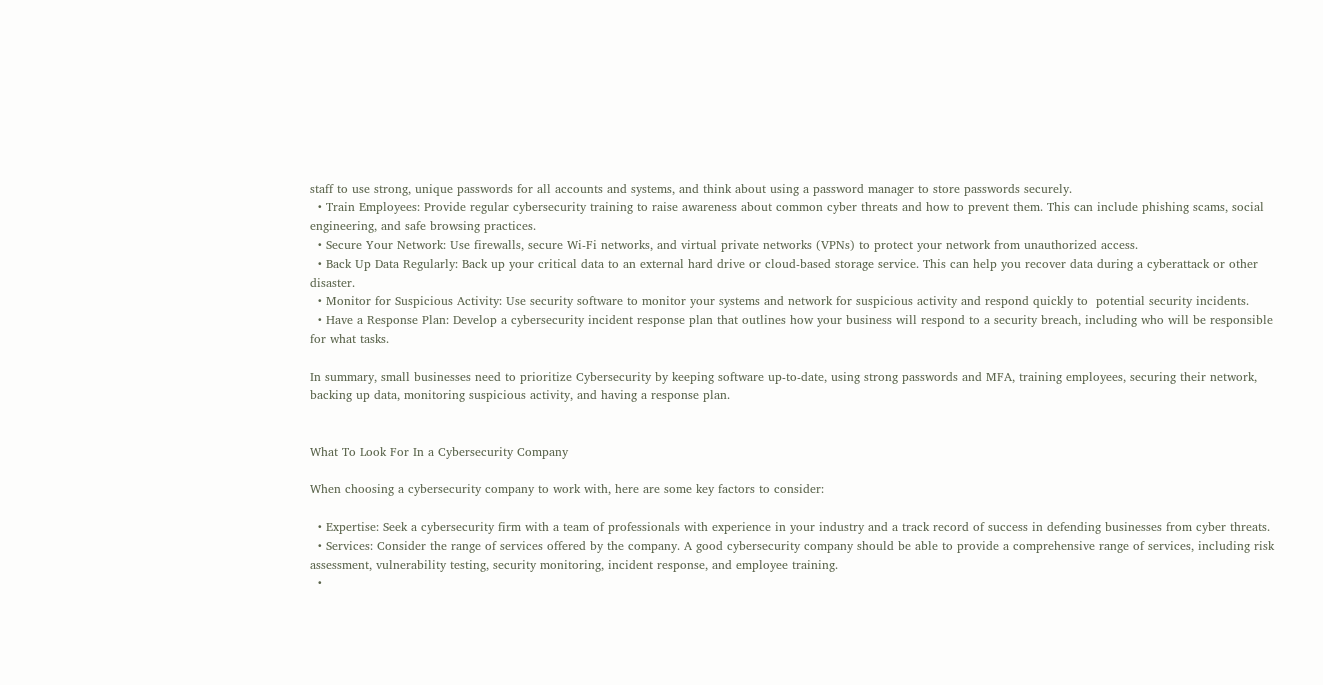staff to use strong, unique passwords for all accounts and systems, and think about using a password manager to store passwords securely.
  • Train Employees: Provide regular cybersecurity training to raise awareness about common cyber threats and how to prevent them. This can include phishing scams, social engineering, and safe browsing practices.
  • Secure Your Network: Use firewalls, secure Wi-Fi networks, and virtual private networks (VPNs) to protect your network from unauthorized access.
  • Back Up Data Regularly: Back up your critical data to an external hard drive or cloud-based storage service. This can help you recover data during a cyberattack or other disaster.
  • Monitor for Suspicious Activity: Use security software to monitor your systems and network for suspicious activity and respond quickly to  potential security incidents.
  • Have a Response Plan: Develop a cybersecurity incident response plan that outlines how your business will respond to a security breach, including who will be responsible for what tasks.

In summary, small businesses need to prioritize Cybersecurity by keeping software up-to-date, using strong passwords and MFA, training employees, securing their network, backing up data, monitoring suspicious activity, and having a response plan.


What To Look For In a Cybersecurity Company

When choosing a cybersecurity company to work with, here are some key factors to consider:

  • Expertise: Seek a cybersecurity firm with a team of professionals with experience in your industry and a track record of success in defending businesses from cyber threats.
  • Services: Consider the range of services offered by the company. A good cybersecurity company should be able to provide a comprehensive range of services, including risk assessment, vulnerability testing, security monitoring, incident response, and employee training.
  •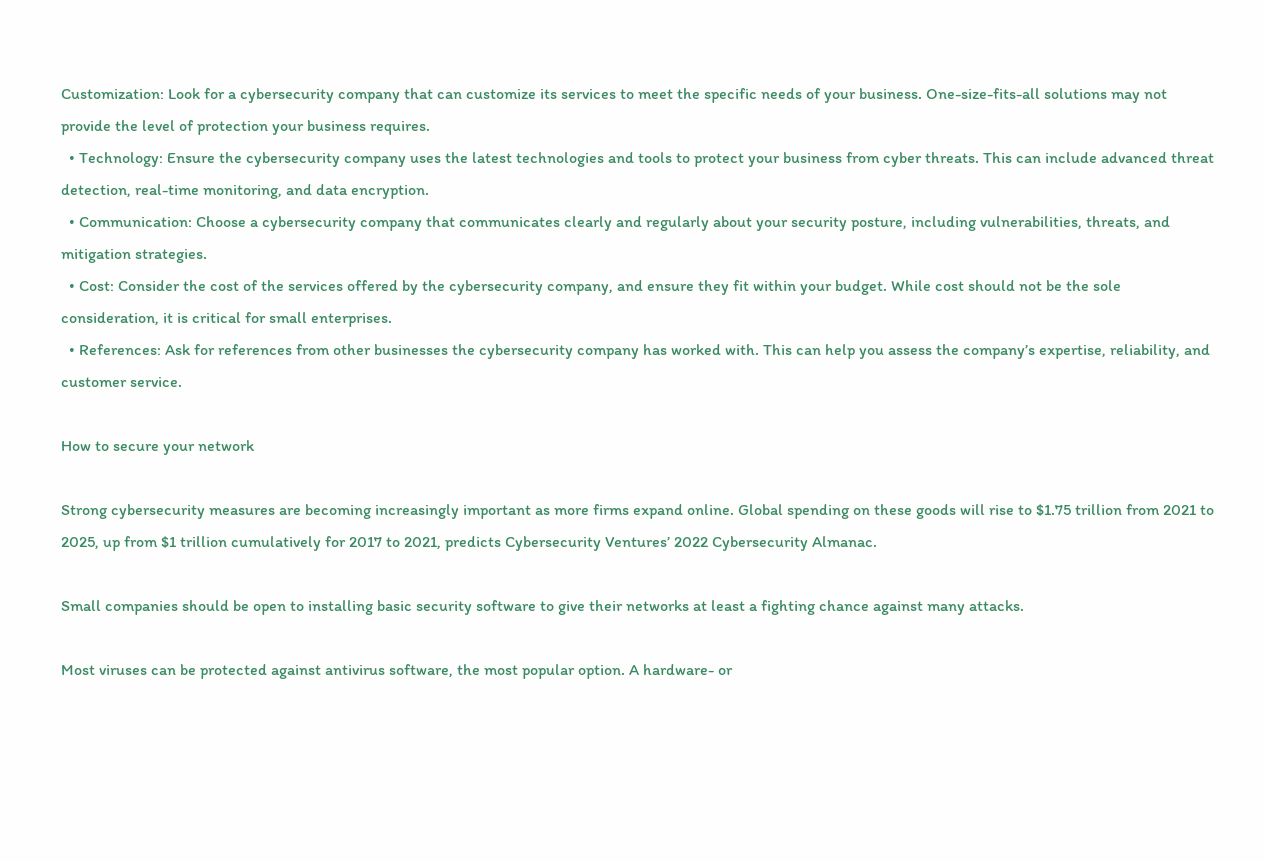Customization: Look for a cybersecurity company that can customize its services to meet the specific needs of your business. One-size-fits-all solutions may not provide the level of protection your business requires.
  • Technology: Ensure the cybersecurity company uses the latest technologies and tools to protect your business from cyber threats. This can include advanced threat detection, real-time monitoring, and data encryption.
  • Communication: Choose a cybersecurity company that communicates clearly and regularly about your security posture, including vulnerabilities, threats, and mitigation strategies.
  • Cost: Consider the cost of the services offered by the cybersecurity company, and ensure they fit within your budget. While cost should not be the sole consideration, it is critical for small enterprises.
  • References: Ask for references from other businesses the cybersecurity company has worked with. This can help you assess the company’s expertise, reliability, and customer service.

How to secure your network

Strong cybersecurity measures are becoming increasingly important as more firms expand online. Global spending on these goods will rise to $1.75 trillion from 2021 to 2025, up from $1 trillion cumulatively for 2017 to 2021, predicts Cybersecurity Ventures’ 2022 Cybersecurity Almanac.

Small companies should be open to installing basic security software to give their networks at least a fighting chance against many attacks.

Most viruses can be protected against antivirus software, the most popular option. A hardware- or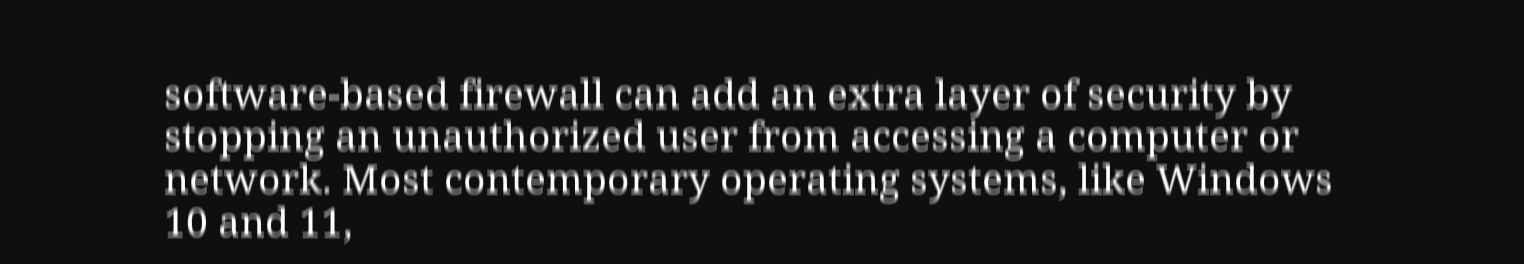software-based firewall can add an extra layer of security by stopping an unauthorized user from accessing a computer or network. Most contemporary operating systems, like Windows 10 and 11,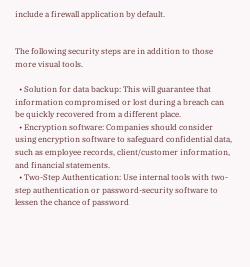include a firewall application by default.


The following security steps are in addition to those more visual tools.

  • Solution for data backup: This will guarantee that information compromised or lost during a breach can be quickly recovered from a different place.
  • Encryption software: Companies should consider using encryption software to safeguard confidential data, such as employee records, client/customer information, and financial statements.
  • Two-Step Authentication: Use internal tools with two-step authentication or password-security software to lessen the chance of password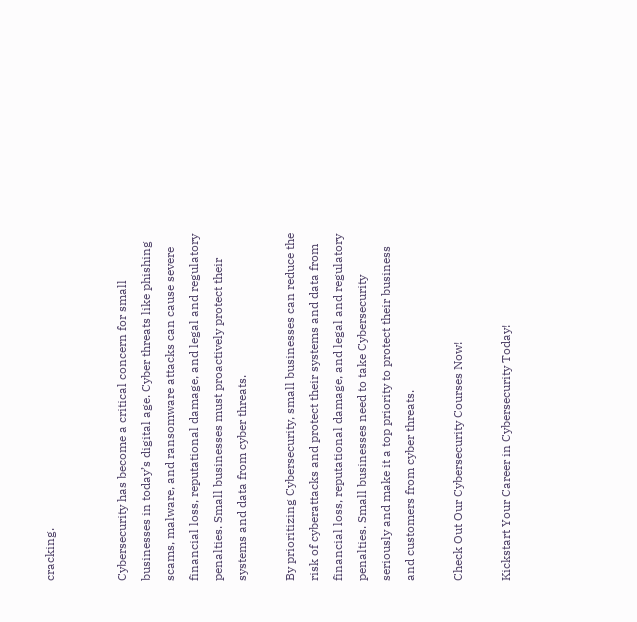cracking.


Cybersecurity has become a critical concern for small businesses in today’s digital age. Cyber threats like phishing scams, malware, and ransomware attacks can cause severe financial loss, reputational damage, and legal and regulatory penalties. Small businesses must proactively protect their systems and data from cyber threats.

By prioritizing Cybersecurity, small businesses can reduce the risk of cyberattacks and protect their systems and data from financial loss, reputational damage, and legal and regulatory penalties. Small businesses need to take Cybersecurity seriously and make it a top priority to protect their business and customers from cyber threats.

Check Out Our Cybersecurity Courses Now!

Kickstart Your Career in Cybersecurity Today!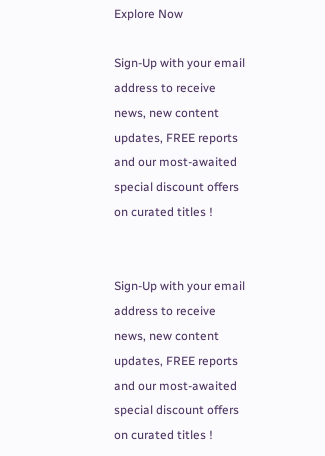Explore Now

Sign-Up with your email address to receive news, new content updates, FREE reports and our most-awaited special discount offers on curated titles !


Sign-Up with your email address to receive news, new content updates, FREE reports and our most-awaited special discount offers on curated titles !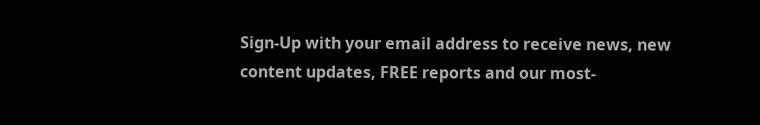Sign-Up with your email address to receive news, new content updates, FREE reports and our most-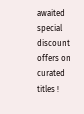awaited special discount offers on curated titles !